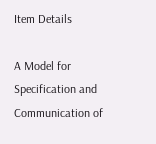Item Details

A Model for Specification and Communication of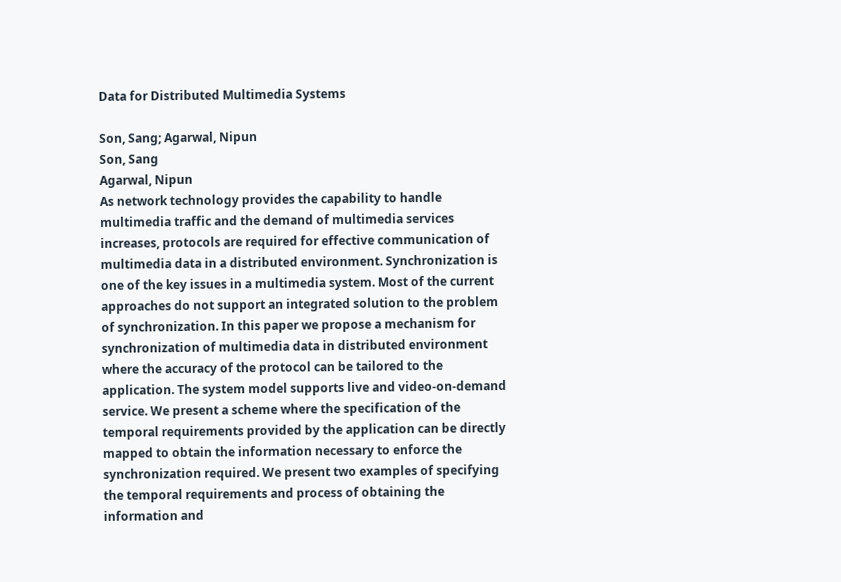Data for Distributed Multimedia Systems

Son, Sang; Agarwal, Nipun
Son, Sang
Agarwal, Nipun
As network technology provides the capability to handle multimedia traffic and the demand of multimedia services increases, protocols are required for effective communication of multimedia data in a distributed environment. Synchronization is one of the key issues in a multimedia system. Most of the current approaches do not support an integrated solution to the problem of synchronization. In this paper we propose a mechanism for synchronization of multimedia data in distributed environment where the accuracy of the protocol can be tailored to the application. The system model supports live and video-on-demand service. We present a scheme where the specification of the temporal requirements provided by the application can be directly mapped to obtain the information necessary to enforce the synchronization required. We present two examples of specifying the temporal requirements and process of obtaining the information and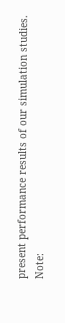present performance results of our simulation studies. Note: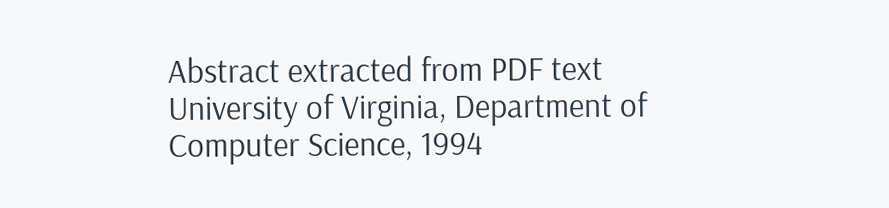Abstract extracted from PDF text
University of Virginia, Department of Computer Science, 1994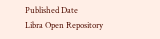Published Date
Libra Open Repository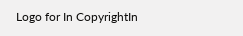Logo for In CopyrightIn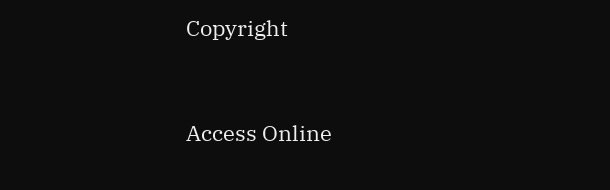Copyright


Access Online